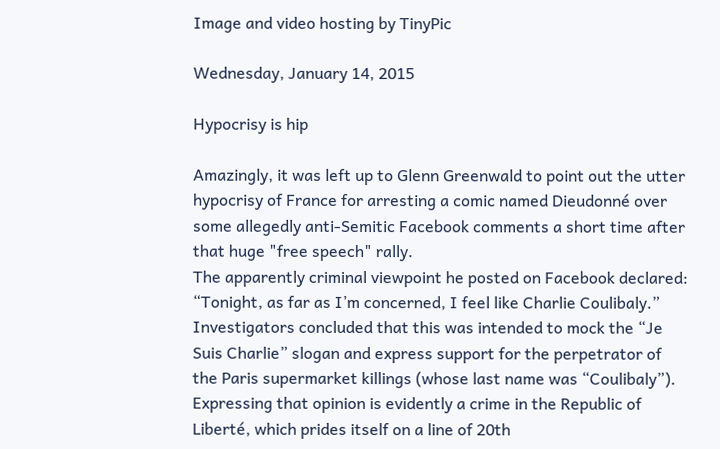Image and video hosting by TinyPic

Wednesday, January 14, 2015

Hypocrisy is hip

Amazingly, it was left up to Glenn Greenwald to point out the utter hypocrisy of France for arresting a comic named Dieudonné over some allegedly anti-Semitic Facebook comments a short time after that huge "free speech" rally.
The apparently criminal viewpoint he posted on Facebook declared: “Tonight, as far as I’m concerned, I feel like Charlie Coulibaly.” Investigators concluded that this was intended to mock the “Je Suis Charlie” slogan and express support for the perpetrator of the Paris supermarket killings (whose last name was “Coulibaly”). Expressing that opinion is evidently a crime in the Republic of Liberté, which prides itself on a line of 20th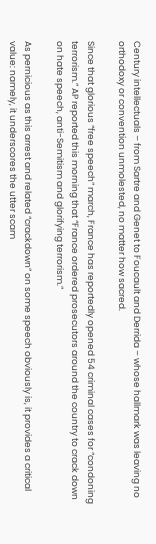Century intellectuals – from Sartre and Genet to Foucault and Derrida – whose hallmark was leaving no orthodoxy or convention unmolested, no matter how sacred.

Since that glorious “free speech” march, France has reportedly opened 54 criminal cases for “condoning terrorism.” AP reported this morning that “France ordered prosecutors around the country to crack down on hate speech, anti-Semitism and glorifying terrorism.”

As pernicious as this arrest and related “crackdown” on some speech obviously is, it provides a critical value: namely, it underscores the utter scam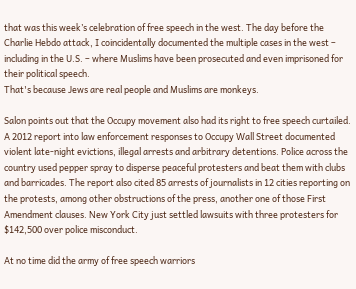that was this week’s celebration of free speech in the west. The day before the Charlie Hebdo attack, I coincidentally documented the multiple cases in the west – including in the U.S. – where Muslims have been prosecuted and even imprisoned for their political speech.
That's because Jews are real people and Muslims are monkeys.

Salon points out that the Occupy movement also had its right to free speech curtailed.
A 2012 report into law enforcement responses to Occupy Wall Street documented violent late-night evictions, illegal arrests and arbitrary detentions. Police across the country used pepper spray to disperse peaceful protesters and beat them with clubs and barricades. The report also cited 85 arrests of journalists in 12 cities reporting on the protests, among other obstructions of the press, another one of those First Amendment clauses. New York City just settled lawsuits with three protesters for $142,500 over police misconduct.

At no time did the army of free speech warriors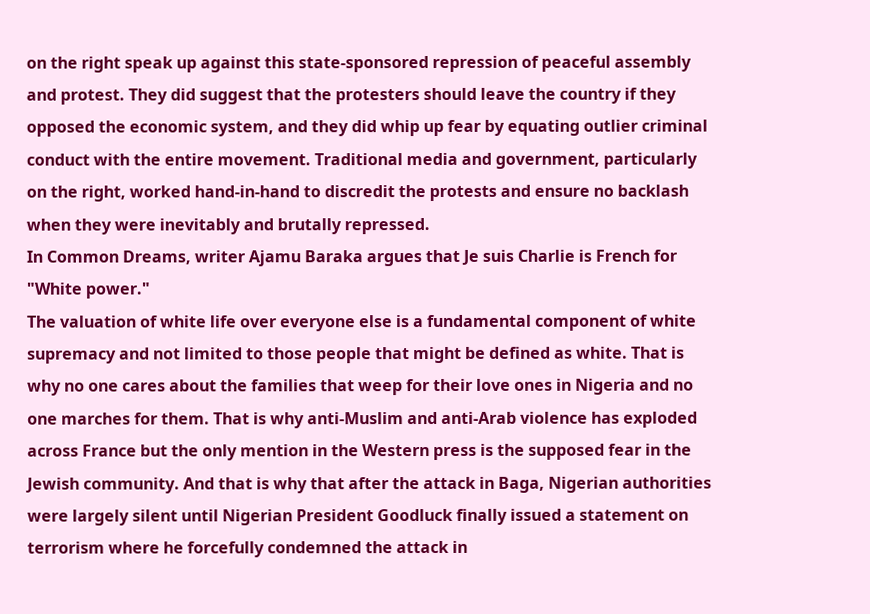on the right speak up against this state-sponsored repression of peaceful assembly and protest. They did suggest that the protesters should leave the country if they opposed the economic system, and they did whip up fear by equating outlier criminal conduct with the entire movement. Traditional media and government, particularly on the right, worked hand-in-hand to discredit the protests and ensure no backlash when they were inevitably and brutally repressed.
In Common Dreams, writer Ajamu Baraka argues that Je suis Charlie is French for "White power."
The valuation of white life over everyone else is a fundamental component of white supremacy and not limited to those people that might be defined as white. That is why no one cares about the families that weep for their love ones in Nigeria and no one marches for them. That is why anti-Muslim and anti-Arab violence has exploded across France but the only mention in the Western press is the supposed fear in the Jewish community. And that is why that after the attack in Baga, Nigerian authorities were largely silent until Nigerian President Goodluck finally issued a statement on terrorism where he forcefully condemned the attack in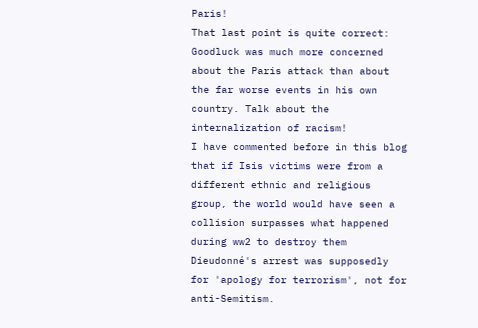Paris!
That last point is quite correct: Goodluck was much more concerned about the Paris attack than about the far worse events in his own country. Talk about the internalization of racism!
I have commented before in this blog that if Isis victims were from a different ethnic and religious group, the world would have seen a collision surpasses what happened during ww2 to destroy them
Dieudonné's arrest was supposedly for 'apology for terrorism', not for anti-Semitism.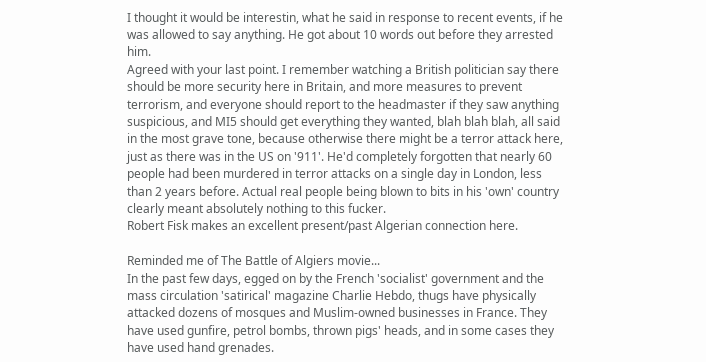I thought it would be interestin, what he said in response to recent events, if he was allowed to say anything. He got about 10 words out before they arrested him.
Agreed with your last point. I remember watching a British politician say there should be more security here in Britain, and more measures to prevent terrorism, and everyone should report to the headmaster if they saw anything suspicious, and MI5 should get everything they wanted, blah blah blah, all said in the most grave tone, because otherwise there might be a terror attack here, just as there was in the US on '911'. He'd completely forgotten that nearly 60 people had been murdered in terror attacks on a single day in London, less than 2 years before. Actual real people being blown to bits in his 'own' country clearly meant absolutely nothing to this fucker.
Robert Fisk makes an excellent present/past Algerian connection here.

Reminded me of The Battle of Algiers movie...
In the past few days, egged on by the French 'socialist' government and the mass circulation 'satirical' magazine Charlie Hebdo, thugs have physically attacked dozens of mosques and Muslim-owned businesses in France. They have used gunfire, petrol bombs, thrown pigs' heads, and in some cases they have used hand grenades.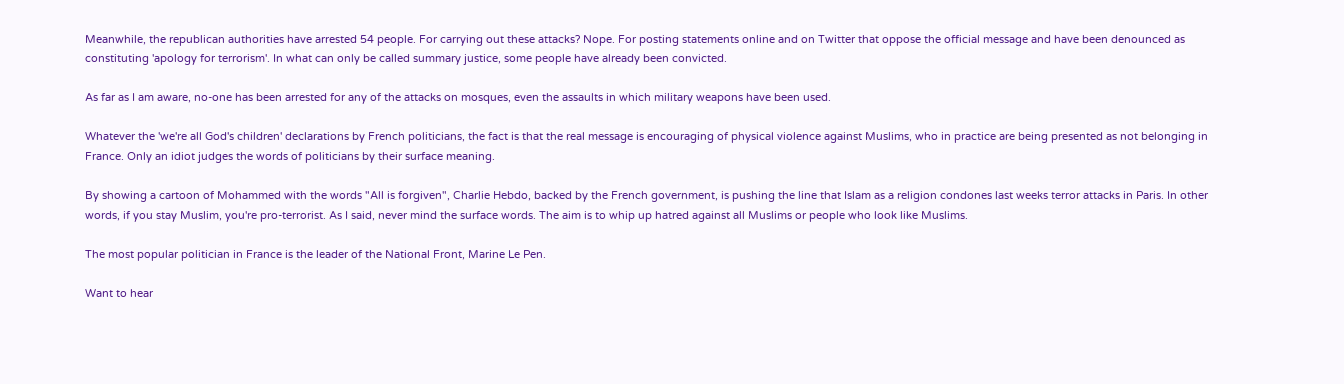Meanwhile, the republican authorities have arrested 54 people. For carrying out these attacks? Nope. For posting statements online and on Twitter that oppose the official message and have been denounced as constituting 'apology for terrorism'. In what can only be called summary justice, some people have already been convicted.

As far as I am aware, no-one has been arrested for any of the attacks on mosques, even the assaults in which military weapons have been used.

Whatever the 'we're all God's children' declarations by French politicians, the fact is that the real message is encouraging of physical violence against Muslims, who in practice are being presented as not belonging in France. Only an idiot judges the words of politicians by their surface meaning.

By showing a cartoon of Mohammed with the words "All is forgiven", Charlie Hebdo, backed by the French government, is pushing the line that Islam as a religion condones last weeks terror attacks in Paris. In other words, if you stay Muslim, you're pro-terrorist. As I said, never mind the surface words. The aim is to whip up hatred against all Muslims or people who look like Muslims.

The most popular politician in France is the leader of the National Front, Marine Le Pen.

Want to hear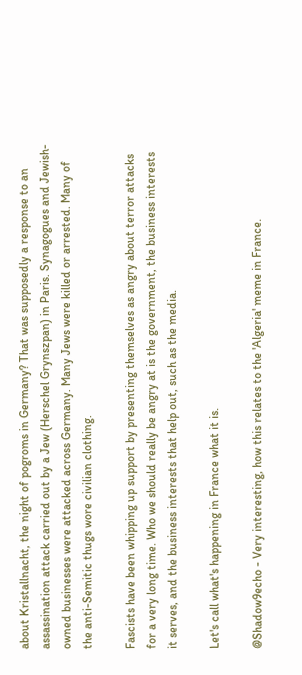about Kristallnacht, the night of pogroms in Germany? That was supposedly a response to an assassination attack carried out by a Jew (Herschel Grynszpan) in Paris. Synagogues and Jewish-owned businesses were attacked across Germany. Many Jews were killed or arrested. Many of the anti-Semitic thugs wore civilian clothing.

Fascists have been whipping up support by presenting themselves as angry about terror attacks for a very long time. Who we should really be angry at is the government, the business interests it serves, and the business interests that help out, such as the media.

Let's call what's happening in France what it is.

@Shadow9echo - Very interesting, how this relates to the 'Algeria' meme in France.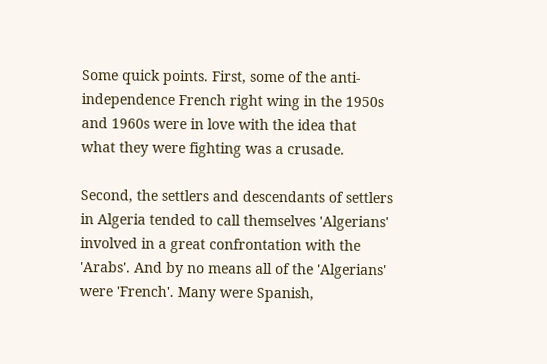Some quick points. First, some of the anti-independence French right wing in the 1950s and 1960s were in love with the idea that what they were fighting was a crusade.

Second, the settlers and descendants of settlers in Algeria tended to call themselves 'Algerians' involved in a great confrontation with the 'Arabs'. And by no means all of the 'Algerians' were 'French'. Many were Spanish,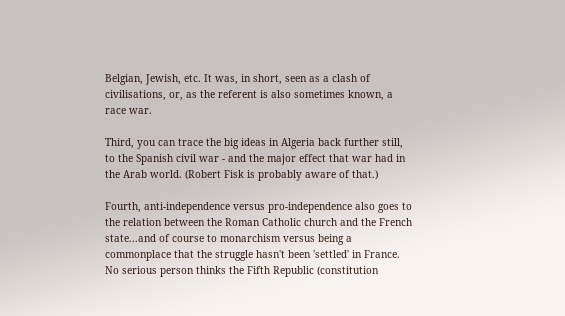Belgian, Jewish, etc. It was, in short, seen as a clash of civilisations, or, as the referent is also sometimes known, a race war.

Third, you can trace the big ideas in Algeria back further still, to the Spanish civil war - and the major effect that war had in the Arab world. (Robert Fisk is probably aware of that.)

Fourth, anti-independence versus pro-independence also goes to the relation between the Roman Catholic church and the French state...and of course to monarchism versus being a commonplace that the struggle hasn't been 'settled' in France. No serious person thinks the Fifth Republic (constitution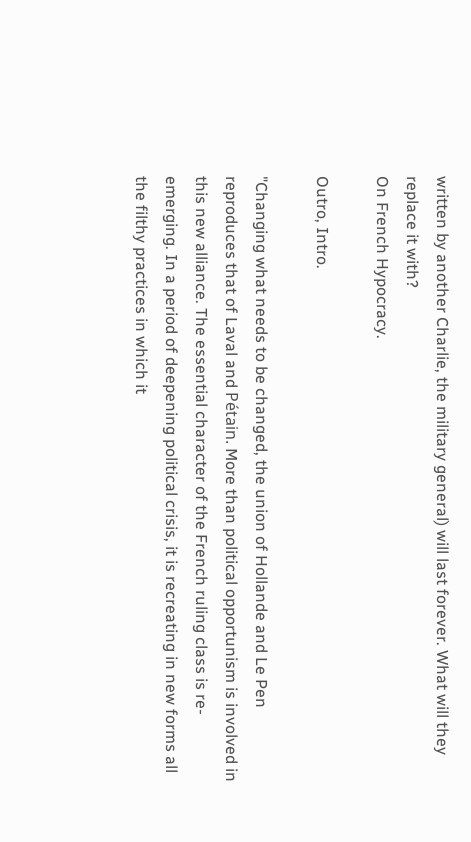written by another Charlie, the military general) will last forever. What will they replace it with?
On French Hypocracy.

Outro, Intro.

"Changing what needs to be changed, the union of Hollande and Le Pen reproduces that of Laval and Pétain. More than political opportunism is involved in this new alliance. The essential character of the French ruling class is re-emerging. In a period of deepening political crisis, it is recreating in new forms all the filthy practices in which it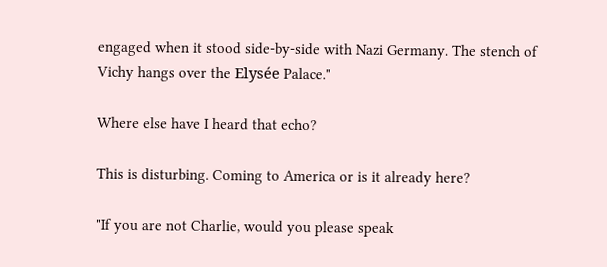engaged when it stood side-by-side with Nazi Germany. The stench of Vichy hangs over the Elysée Palace."

Where else have I heard that echo?

This is disturbing. Coming to America or is it already here?

"If you are not Charlie, would you please speak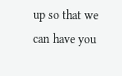up so that we can have you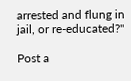arrested and flung in jail, or re-educated?"

Post a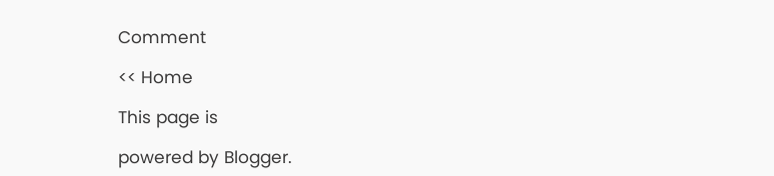Comment

<< Home

This page is

powered by Blogger.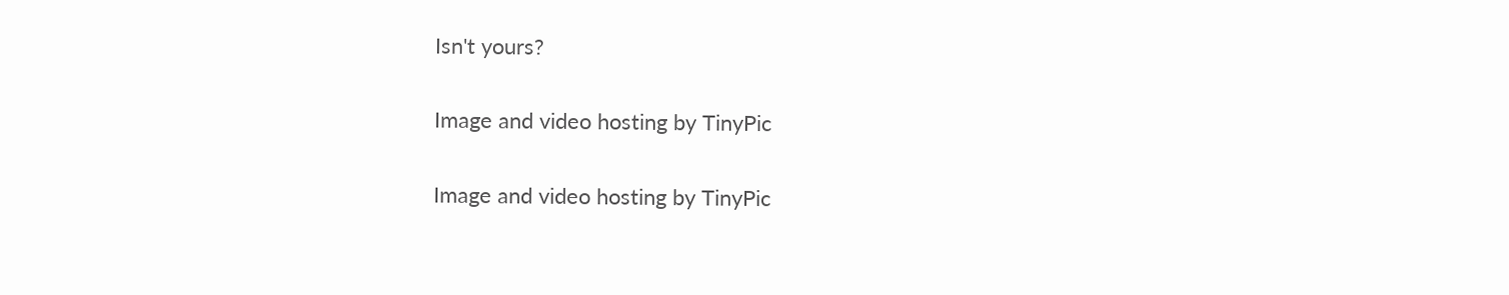Isn't yours?

Image and video hosting by TinyPic

Image and video hosting by TinyPic